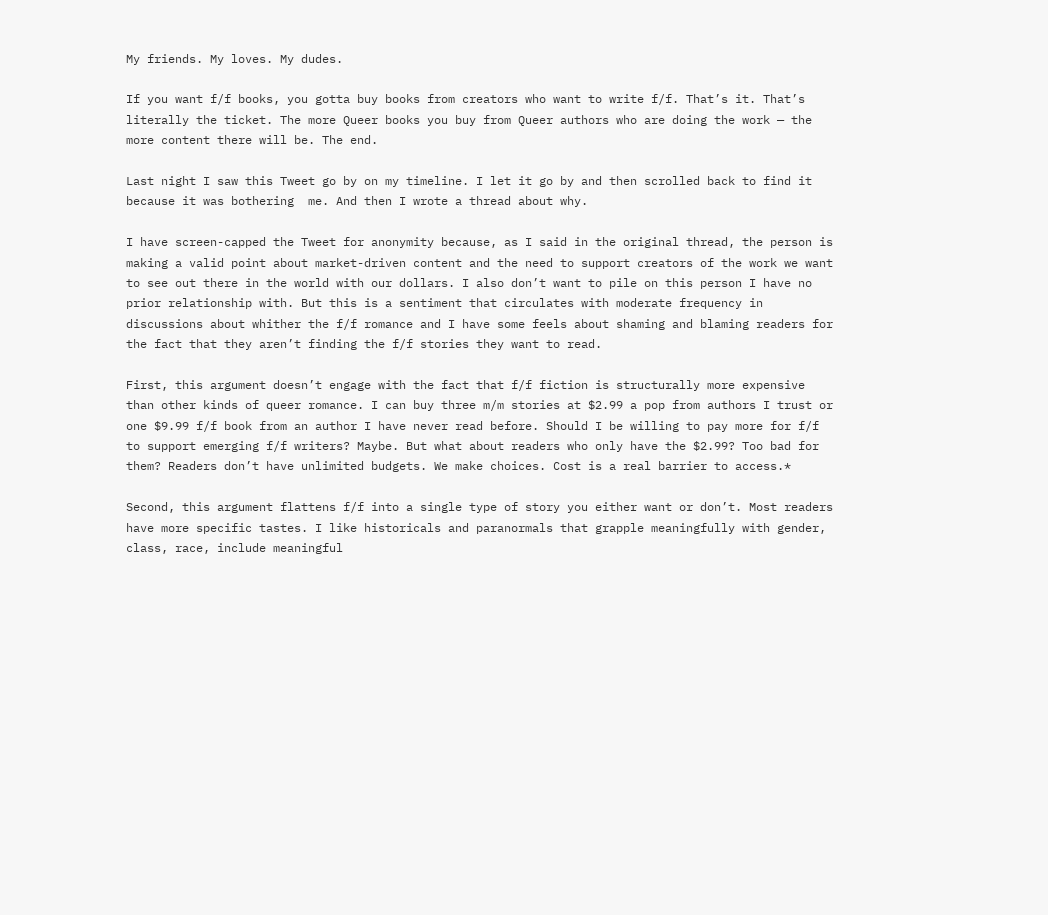My friends. My loves. My dudes.

If you want f/f books, you gotta buy books from creators who want to write f/f. That’s it. That’s literally the ticket. The more Queer books you buy from Queer authors who are doing the work — the more content there will be. The end.

Last night I saw this Tweet go by on my timeline. I let it go by and then scrolled back to find it because it was bothering  me. And then I wrote a thread about why.

I have screen-capped the Tweet for anonymity because, as I said in the original thread, the person is making a valid point about market-driven content and the need to support creators of the work we want to see out there in the world with our dollars. I also don’t want to pile on this person I have no prior relationship with. But this is a sentiment that circulates with moderate frequency in discussions about whither the f/f romance and I have some feels about shaming and blaming readers for the fact that they aren’t finding the f/f stories they want to read.

First, this argument doesn’t engage with the fact that f/f fiction is structurally more expensive than other kinds of queer romance. I can buy three m/m stories at $2.99 a pop from authors I trust or one $9.99 f/f book from an author I have never read before. Should I be willing to pay more for f/f to support emerging f/f writers? Maybe. But what about readers who only have the $2.99? Too bad for them? Readers don’t have unlimited budgets. We make choices. Cost is a real barrier to access.*

Second, this argument flattens f/f into a single type of story you either want or don’t. Most readers have more specific tastes. I like historicals and paranormals that grapple meaningfully with gender, class, race, include meaningful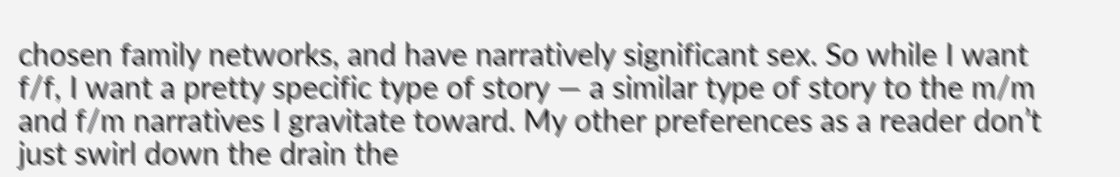chosen family networks, and have narratively significant sex. So while I want f/f, I want a pretty specific type of story — a similar type of story to the m/m and f/m narratives I gravitate toward. My other preferences as a reader don’t just swirl down the drain the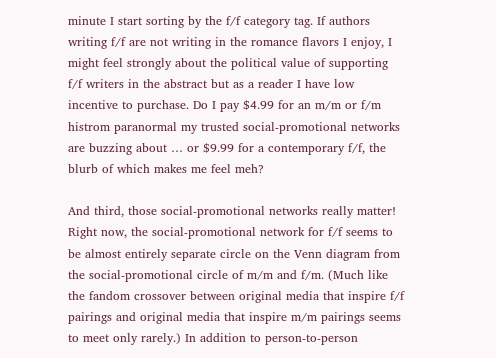minute I start sorting by the f/f category tag. If authors writing f/f are not writing in the romance flavors I enjoy, I might feel strongly about the political value of supporting f/f writers in the abstract but as a reader I have low incentive to purchase. Do I pay $4.99 for an m/m or f/m histrom paranormal my trusted social-promotional networks are buzzing about … or $9.99 for a contemporary f/f, the blurb of which makes me feel meh?

And third, those social-promotional networks really matter! Right now, the social-promotional network for f/f seems to be almost entirely separate circle on the Venn diagram from the social-promotional circle of m/m and f/m. (Much like the fandom crossover between original media that inspire f/f pairings and original media that inspire m/m pairings seems to meet only rarely.) In addition to person-to-person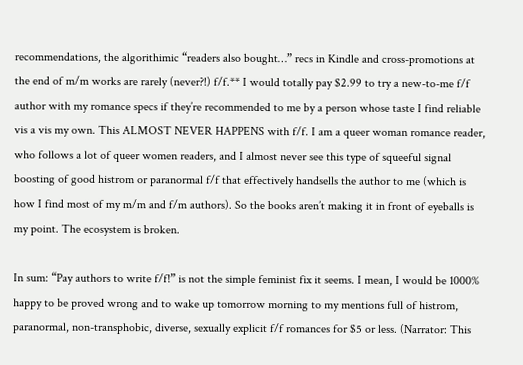recommendations, the algorithimic “readers also bought…” recs in Kindle and cross-promotions at the end of m/m works are rarely (never?!) f/f.** I would totally pay $2.99 to try a new-to-me f/f author with my romance specs if they’re recommended to me by a person whose taste I find reliable vis a vis my own. This ALMOST NEVER HAPPENS with f/f. I am a queer woman romance reader, who follows a lot of queer women readers, and I almost never see this type of squeeful signal boosting of good histrom or paranormal f/f that effectively handsells the author to me (which is how I find most of my m/m and f/m authors). So the books aren’t making it in front of eyeballs is my point. The ecosystem is broken.

In sum: “Pay authors to write f/f!” is not the simple feminist fix it seems. I mean, I would be 1000% happy to be proved wrong and to wake up tomorrow morning to my mentions full of histrom, paranormal, non-transphobic, diverse, sexually explicit f/f romances for $5 or less. (Narrator: This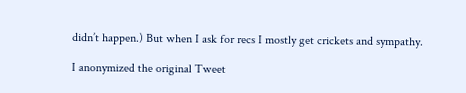didn’t happen.) But when I ask for recs I mostly get crickets and sympathy.

I anonymized the original Tweet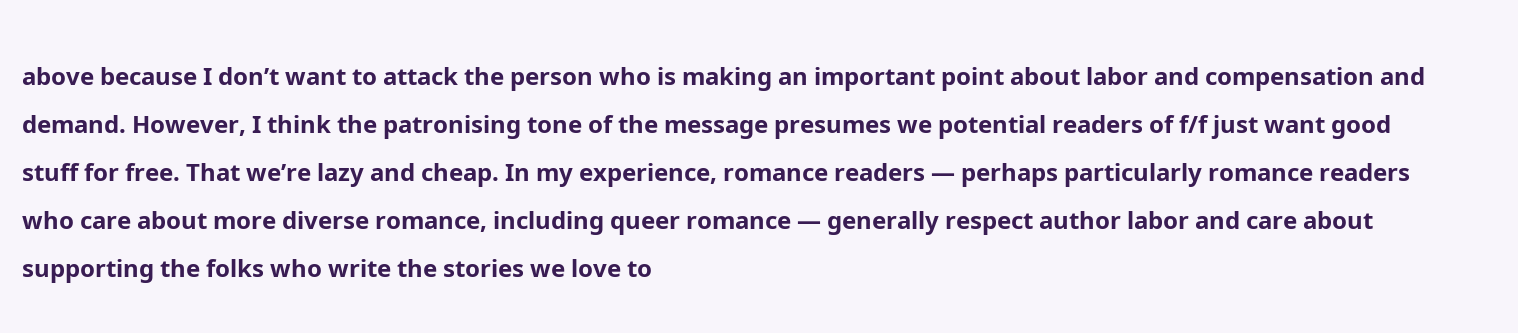above because I don’t want to attack the person who is making an important point about labor and compensation and demand. However, I think the patronising tone of the message presumes we potential readers of f/f just want good stuff for free. That we’re lazy and cheap. In my experience, romance readers — perhaps particularly romance readers who care about more diverse romance, including queer romance — generally respect author labor and care about supporting the folks who write the stories we love to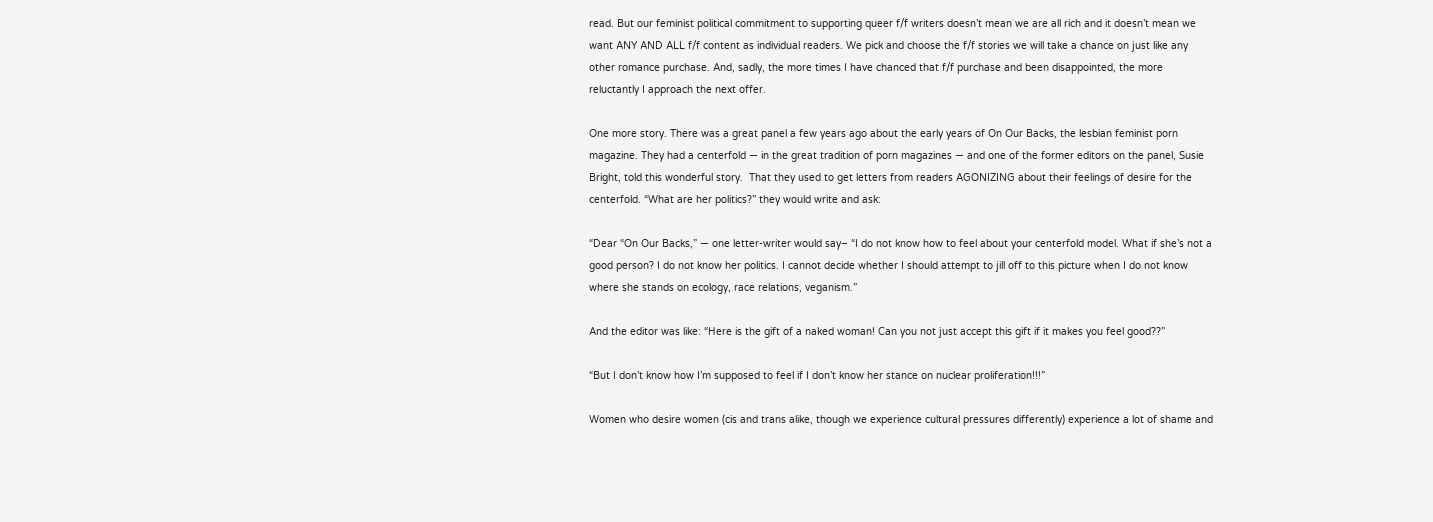read. But our feminist political commitment to supporting queer f/f writers doesn’t mean we are all rich and it doesn’t mean we want ANY AND ALL f/f content as individual readers. We pick and choose the f/f stories we will take a chance on just like any other romance purchase. And, sadly, the more times I have chanced that f/f purchase and been disappointed, the more reluctantly I approach the next offer.

One more story. There was a great panel a few years ago about the early years of On Our Backs, the lesbian feminist porn magazine. They had a centerfold — in the great tradition of porn magazines — and one of the former editors on the panel, Susie Bright, told this wonderful story.  That they used to get letters from readers AGONIZING about their feelings of desire for the centerfold. “What are her politics?” they would write and ask:

“Dear “On Our Backs,” — one letter-writer would say– “I do not know how to feel about your centerfold model. What if she’s not a good person? I do not know her politics. I cannot decide whether I should attempt to jill off to this picture when I do not know where she stands on ecology, race relations, veganism.”

And the editor was like: “Here is the gift of a naked woman! Can you not just accept this gift if it makes you feel good??”

“But I don’t know how I’m supposed to feel if I don’t know her stance on nuclear proliferation!!!”

Women who desire women (cis and trans alike, though we experience cultural pressures differently) experience a lot of shame and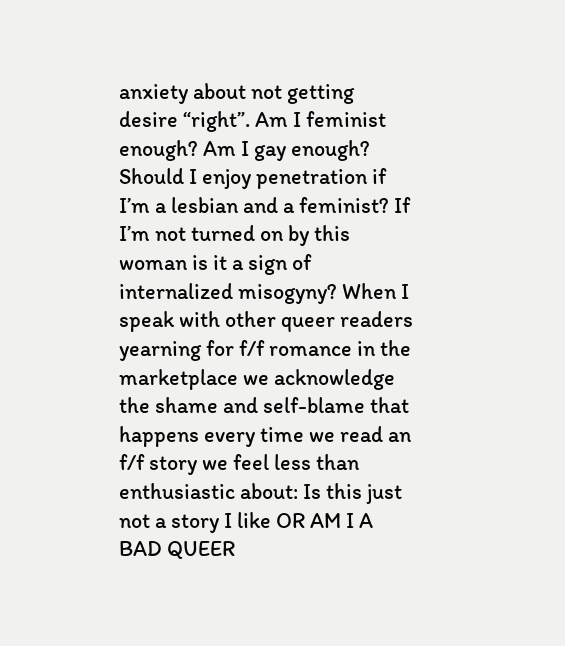anxiety about not getting desire “right”. Am I feminist enough? Am I gay enough? Should I enjoy penetration if I’m a lesbian and a feminist? If I’m not turned on by this woman is it a sign of internalized misogyny? When I speak with other queer readers yearning for f/f romance in the marketplace we acknowledge the shame and self-blame that happens every time we read an f/f story we feel less than enthusiastic about: Is this just not a story I like OR AM I A BAD QUEER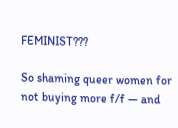FEMINIST???

So shaming queer women for not buying more f/f — and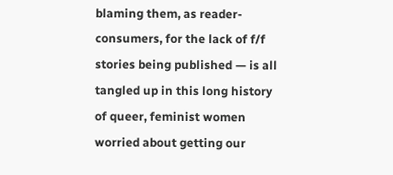blaming them, as reader-consumers, for the lack of f/f stories being published — is all tangled up in this long history of queer, feminist women worried about getting our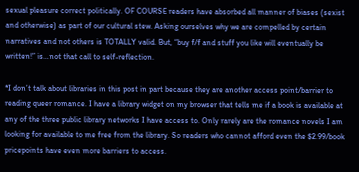sexual pleasure correct politically. OF COURSE readers have absorbed all manner of biases (sexist and otherwise) as part of our cultural stew. Asking ourselves why we are compelled by certain narratives and not others is TOTALLY valid. But, “buy f/f and stuff you like will eventually be written!” is…not that call to self-reflection.

*I don’t talk about libraries in this post in part because they are another access point/barrier to reading queer romance. I have a library widget on my browser that tells me if a book is available at any of the three public library networks I have access to. Only rarely are the romance novels I am looking for available to me free from the library. So readers who cannot afford even the $2.99/book pricepoints have even more barriers to access.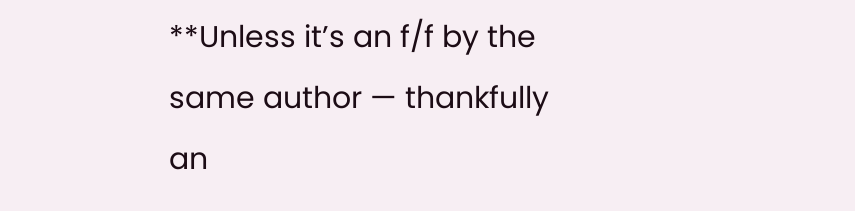**Unless it’s an f/f by the same author — thankfully an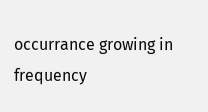occurrance growing in frequency